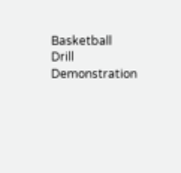Basketball Drill Demonstration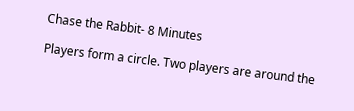Chase the Rabbit- 8 Minutes

Players form a circle. Two players are around the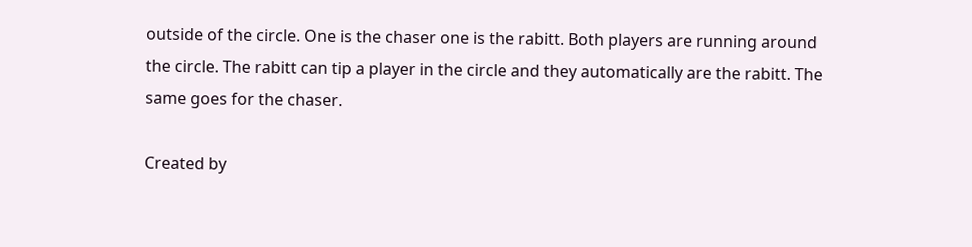outside of the circle. One is the chaser one is the rabitt. Both players are running around the circle. The rabitt can tip a player in the circle and they automatically are the rabitt. The same goes for the chaser.

Created by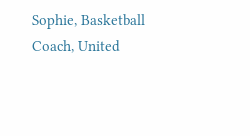Sophie, Basketball Coach, United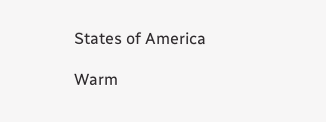States of America

Warm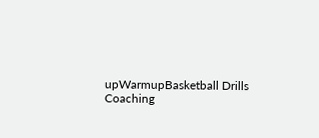upWarmupBasketball Drills Coaching